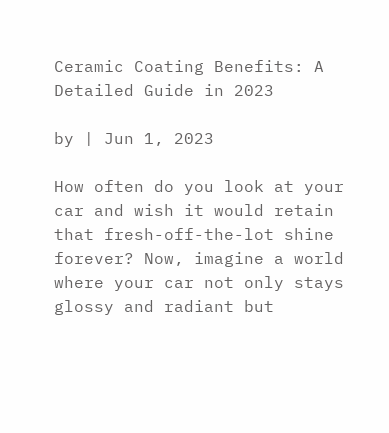Ceramic Coating Benefits: A Detailed Guide in 2023

by | Jun 1, 2023

How often do you look at your car and wish it would retain that fresh-off-the-lot shine forever? Now, imagine a world where your car not only stays glossy and radiant but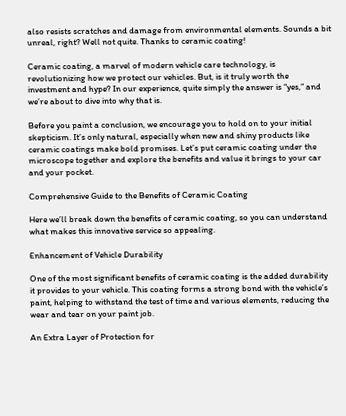also resists scratches and damage from environmental elements. Sounds a bit unreal, right? Well not quite. Thanks to ceramic coating!

Ceramic coating, a marvel of modern vehicle care technology, is revolutionizing how we protect our vehicles. But, is it truly worth the investment and hype? In our experience, quite simply the answer is “yes,” and we’re about to dive into why that is.

Before you paint a conclusion, we encourage you to hold on to your initial skepticism. It’s only natural, especially when new and shiny products like ceramic coatings make bold promises. Let’s put ceramic coating under the microscope together and explore the benefits and value it brings to your car and your pocket.

Comprehensive Guide to the Benefits of Ceramic Coating

Here we’ll break down the benefits of ceramic coating, so you can understand what makes this innovative service so appealing.

Enhancement of Vehicle Durability

One of the most significant benefits of ceramic coating is the added durability it provides to your vehicle. This coating forms a strong bond with the vehicle’s paint, helping to withstand the test of time and various elements, reducing the wear and tear on your paint job.

An Extra Layer of Protection for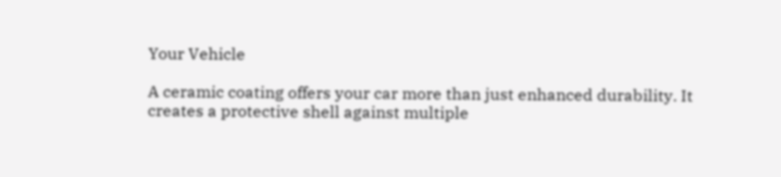Your Vehicle

A ceramic coating offers your car more than just enhanced durability. It creates a protective shell against multiple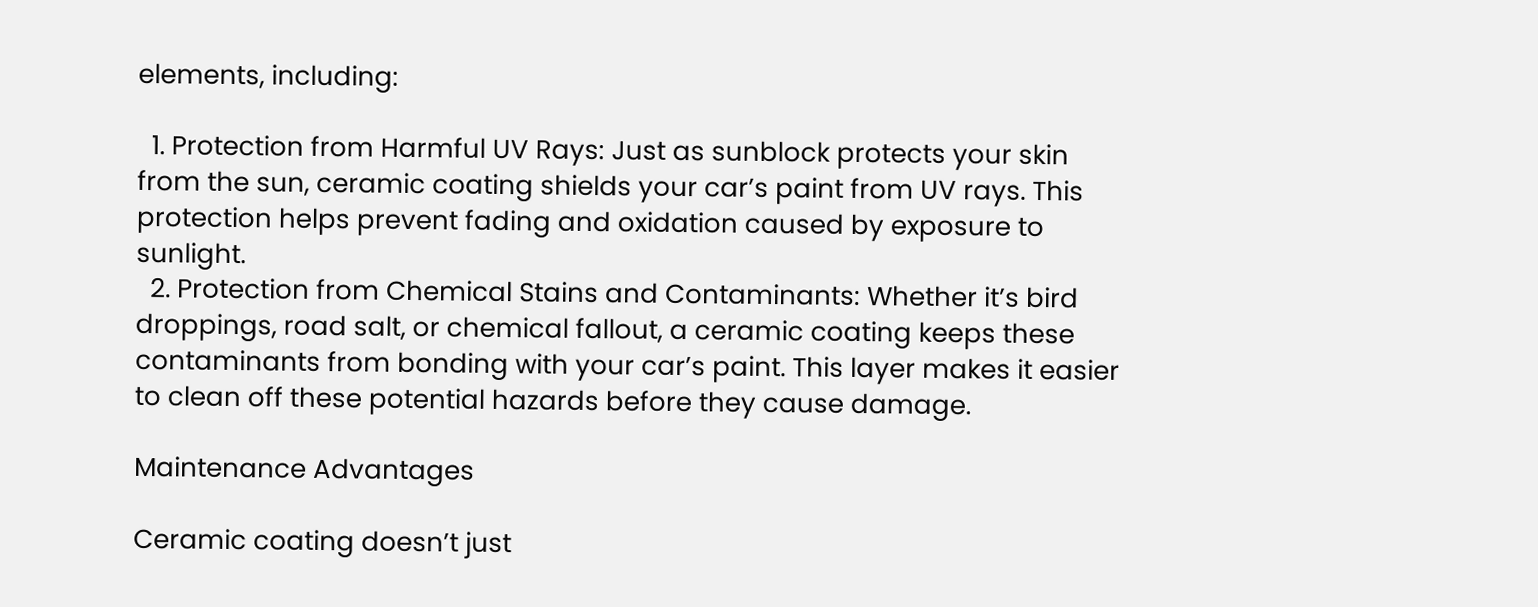elements, including:

  1. Protection from Harmful UV Rays: Just as sunblock protects your skin from the sun, ceramic coating shields your car’s paint from UV rays. This protection helps prevent fading and oxidation caused by exposure to sunlight.
  2. Protection from Chemical Stains and Contaminants: Whether it’s bird droppings, road salt, or chemical fallout, a ceramic coating keeps these contaminants from bonding with your car’s paint. This layer makes it easier to clean off these potential hazards before they cause damage.

Maintenance Advantages

Ceramic coating doesn’t just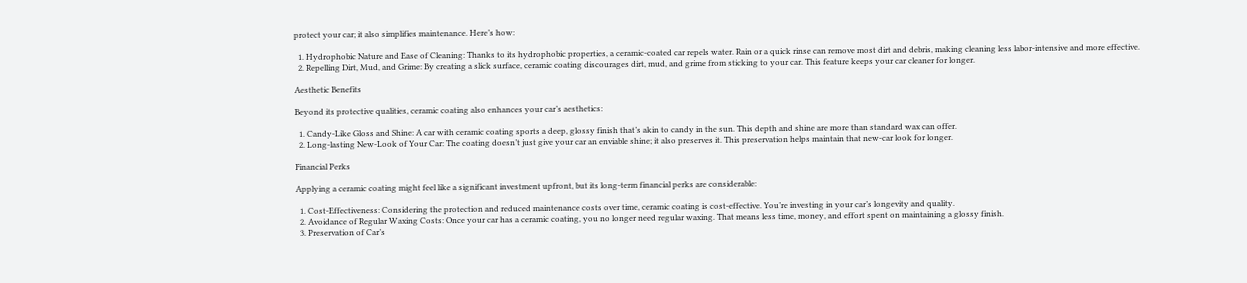protect your car; it also simplifies maintenance. Here’s how:

  1. Hydrophobic Nature and Ease of Cleaning: Thanks to its hydrophobic properties, a ceramic-coated car repels water. Rain or a quick rinse can remove most dirt and debris, making cleaning less labor-intensive and more effective.
  2. Repelling Dirt, Mud, and Grime: By creating a slick surface, ceramic coating discourages dirt, mud, and grime from sticking to your car. This feature keeps your car cleaner for longer.

Aesthetic Benefits

Beyond its protective qualities, ceramic coating also enhances your car’s aesthetics:

  1. Candy-Like Gloss and Shine: A car with ceramic coating sports a deep, glossy finish that’s akin to candy in the sun. This depth and shine are more than standard wax can offer.
  2. Long-lasting New-Look of Your Car: The coating doesn’t just give your car an enviable shine; it also preserves it. This preservation helps maintain that new-car look for longer.

Financial Perks

Applying a ceramic coating might feel like a significant investment upfront, but its long-term financial perks are considerable:

  1. Cost-Effectiveness: Considering the protection and reduced maintenance costs over time, ceramic coating is cost-effective. You’re investing in your car’s longevity and quality.
  2. Avoidance of Regular Waxing Costs: Once your car has a ceramic coating, you no longer need regular waxing. That means less time, money, and effort spent on maintaining a glossy finish.
  3. Preservation of Car’s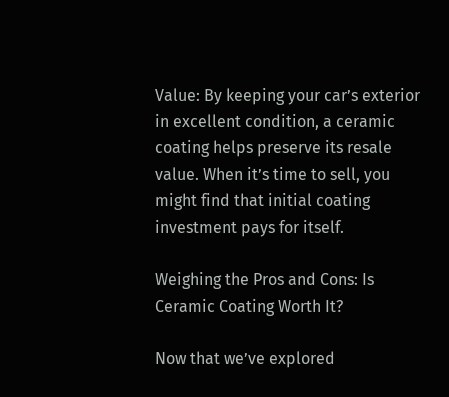Value: By keeping your car’s exterior in excellent condition, a ceramic coating helps preserve its resale value. When it’s time to sell, you might find that initial coating investment pays for itself.

Weighing the Pros and Cons: Is Ceramic Coating Worth It?

Now that we’ve explored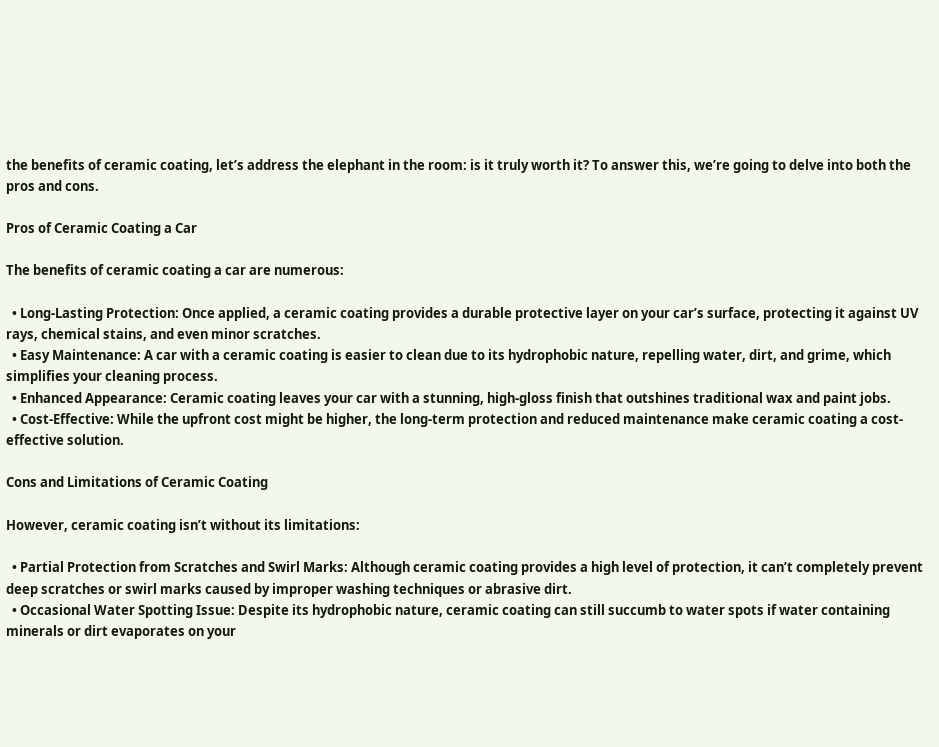the benefits of ceramic coating, let’s address the elephant in the room: is it truly worth it? To answer this, we’re going to delve into both the pros and cons.

Pros of Ceramic Coating a Car

The benefits of ceramic coating a car are numerous:

  • Long-Lasting Protection: Once applied, a ceramic coating provides a durable protective layer on your car’s surface, protecting it against UV rays, chemical stains, and even minor scratches.
  • Easy Maintenance: A car with a ceramic coating is easier to clean due to its hydrophobic nature, repelling water, dirt, and grime, which simplifies your cleaning process.
  • Enhanced Appearance: Ceramic coating leaves your car with a stunning, high-gloss finish that outshines traditional wax and paint jobs.
  • Cost-Effective: While the upfront cost might be higher, the long-term protection and reduced maintenance make ceramic coating a cost-effective solution.

Cons and Limitations of Ceramic Coating

However, ceramic coating isn’t without its limitations:

  • Partial Protection from Scratches and Swirl Marks: Although ceramic coating provides a high level of protection, it can’t completely prevent deep scratches or swirl marks caused by improper washing techniques or abrasive dirt.
  • Occasional Water Spotting Issue: Despite its hydrophobic nature, ceramic coating can still succumb to water spots if water containing minerals or dirt evaporates on your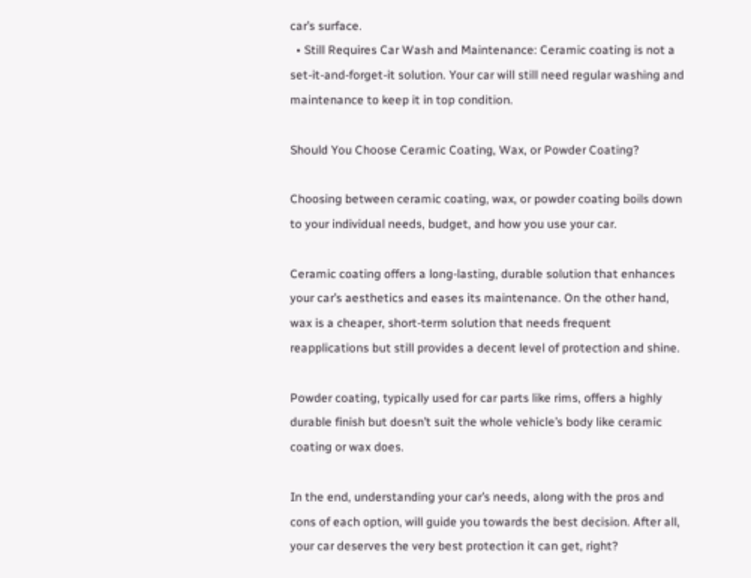car’s surface.
  • Still Requires Car Wash and Maintenance: Ceramic coating is not a set-it-and-forget-it solution. Your car will still need regular washing and maintenance to keep it in top condition.

Should You Choose Ceramic Coating, Wax, or Powder Coating?

Choosing between ceramic coating, wax, or powder coating boils down to your individual needs, budget, and how you use your car.

Ceramic coating offers a long-lasting, durable solution that enhances your car’s aesthetics and eases its maintenance. On the other hand, wax is a cheaper, short-term solution that needs frequent reapplications but still provides a decent level of protection and shine.

Powder coating, typically used for car parts like rims, offers a highly durable finish but doesn’t suit the whole vehicle’s body like ceramic coating or wax does.

In the end, understanding your car’s needs, along with the pros and cons of each option, will guide you towards the best decision. After all, your car deserves the very best protection it can get, right?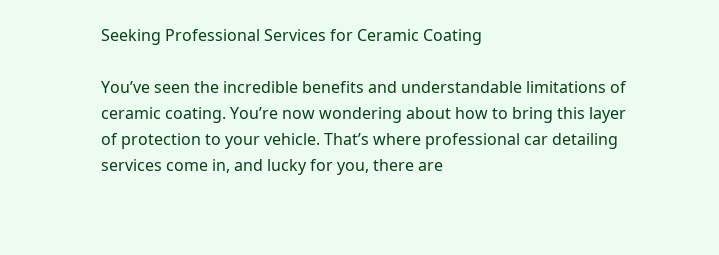Seeking Professional Services for Ceramic Coating

You’ve seen the incredible benefits and understandable limitations of ceramic coating. You’re now wondering about how to bring this layer of protection to your vehicle. That’s where professional car detailing services come in, and lucky for you, there are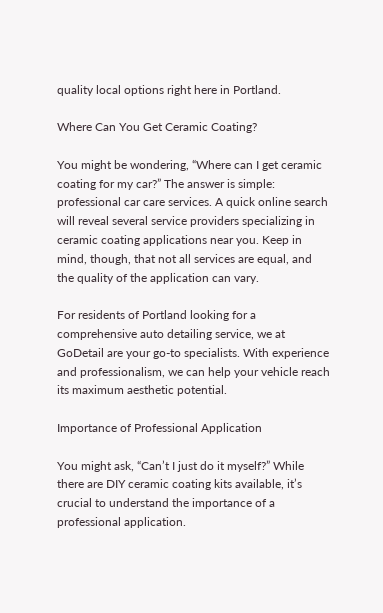quality local options right here in Portland.

Where Can You Get Ceramic Coating?

You might be wondering, “Where can I get ceramic coating for my car?” The answer is simple: professional car care services. A quick online search will reveal several service providers specializing in ceramic coating applications near you. Keep in mind, though, that not all services are equal, and the quality of the application can vary.

For residents of Portland looking for a comprehensive auto detailing service, we at GoDetail are your go-to specialists. With experience and professionalism, we can help your vehicle reach its maximum aesthetic potential.

Importance of Professional Application

You might ask, “Can’t I just do it myself?” While there are DIY ceramic coating kits available, it’s crucial to understand the importance of a professional application.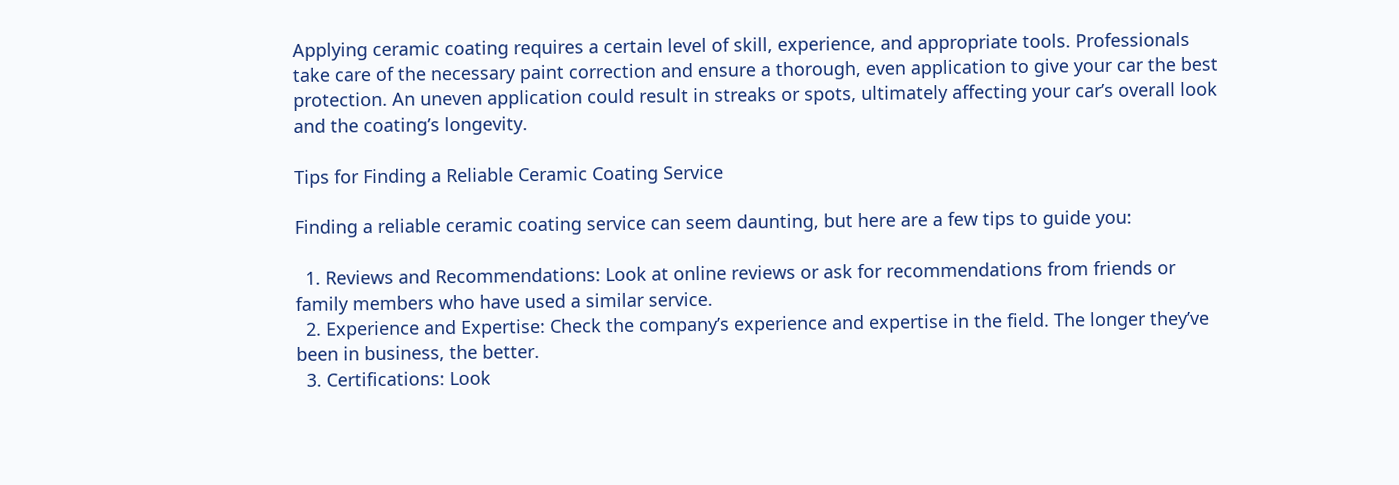Applying ceramic coating requires a certain level of skill, experience, and appropriate tools. Professionals take care of the necessary paint correction and ensure a thorough, even application to give your car the best protection. An uneven application could result in streaks or spots, ultimately affecting your car’s overall look and the coating’s longevity.

Tips for Finding a Reliable Ceramic Coating Service

Finding a reliable ceramic coating service can seem daunting, but here are a few tips to guide you:

  1. Reviews and Recommendations: Look at online reviews or ask for recommendations from friends or family members who have used a similar service.
  2. Experience and Expertise: Check the company’s experience and expertise in the field. The longer they’ve been in business, the better.
  3. Certifications: Look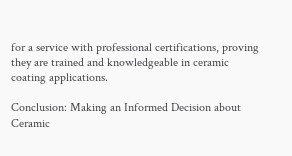for a service with professional certifications, proving they are trained and knowledgeable in ceramic coating applications.

Conclusion: Making an Informed Decision about Ceramic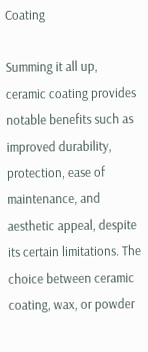Coating

Summing it all up, ceramic coating provides notable benefits such as improved durability, protection, ease of maintenance, and aesthetic appeal, despite its certain limitations. The choice between ceramic coating, wax, or powder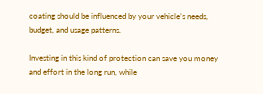coating should be influenced by your vehicle’s needs, budget, and usage patterns.

Investing in this kind of protection can save you money and effort in the long run, while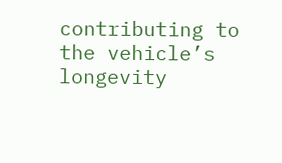contributing to the vehicle’s longevity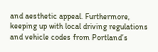and aesthetic appeal. Furthermore, keeping up with local driving regulations and vehicle codes from Portland’s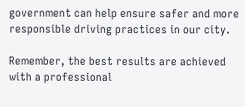government can help ensure safer and more responsible driving practices in our city.

Remember, the best results are achieved with a professional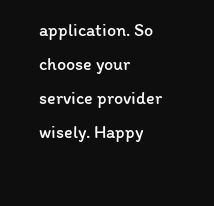application. So choose your service provider wisely. Happy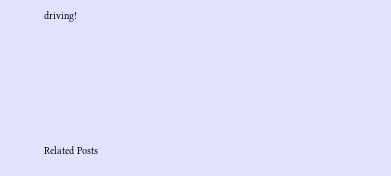driving!








Related Posts